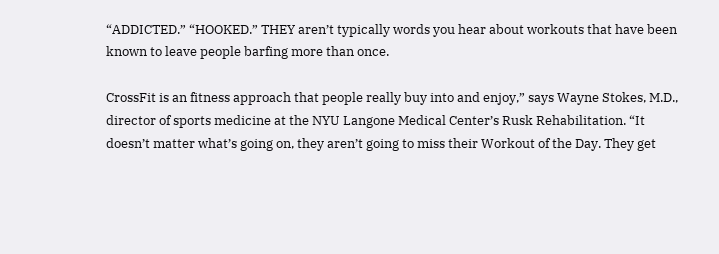“ADDICTED.” “HOOKED.” THEY aren’t typically words you hear about workouts that have been known to leave people barfing more than once.

CrossFit is an fitness approach that people really buy into and enjoy,” says Wayne Stokes, M.D., director of sports medicine at the NYU Langone Medical Center’s Rusk Rehabilitation. “It doesn’t matter what’s going on, they aren’t going to miss their Workout of the Day. They get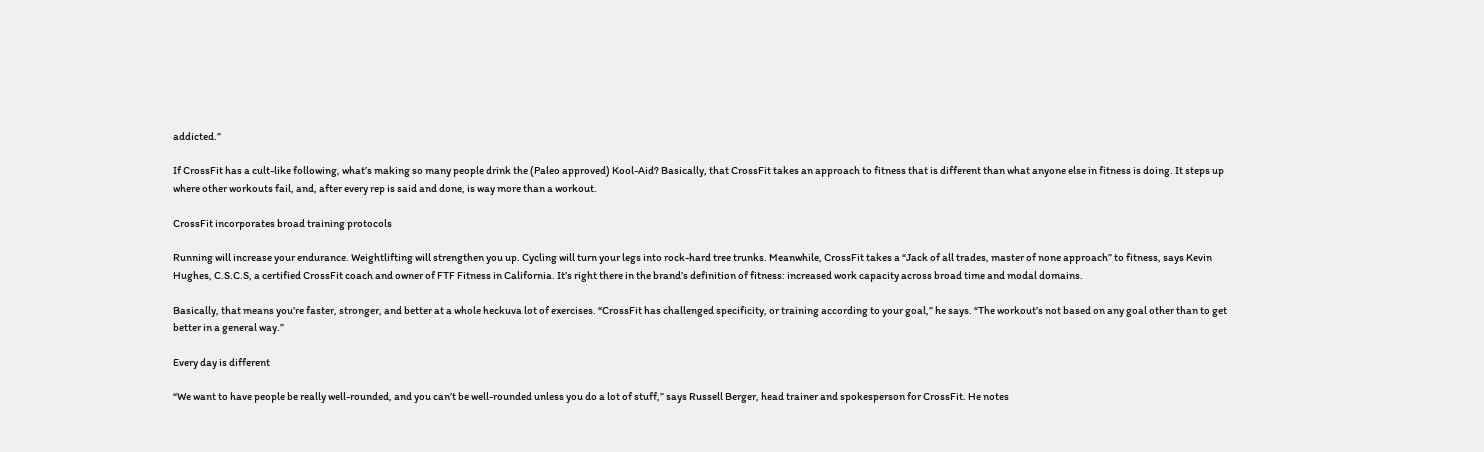addicted.”

If CrossFit has a cult-like following, what’s making so many people drink the (Paleo approved) Kool-Aid? Basically, that CrossFit takes an approach to fitness that is different than what anyone else in fitness is doing. It steps up where other workouts fail, and, after every rep is said and done, is way more than a workout.

CrossFit incorporates broad training protocols

Running will increase your endurance. Weightlifting will strengthen you up. Cycling will turn your legs into rock-hard tree trunks. Meanwhile, CrossFit takes a “Jack of all trades, master of none approach” to fitness, says Kevin Hughes, C.S.C.S, a certified CrossFit coach and owner of FTF Fitness in California. It’s right there in the brand’s definition of fitness: increased work capacity across broad time and modal domains.

Basically, that means you’re faster, stronger, and better at a whole heckuva lot of exercises. “CrossFit has challenged specificity, or training according to your goal,” he says. “The workout’s not based on any goal other than to get better in a general way.”

Every day is different

“We want to have people be really well-rounded, and you can’t be well-rounded unless you do a lot of stuff,” says Russell Berger, head trainer and spokesperson for CrossFit. He notes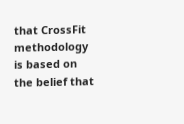that CrossFit methodology is based on the belief that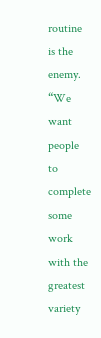routine is the enemy. “We want people to complete some work with the greatest variety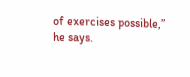of exercises possible,” he says.